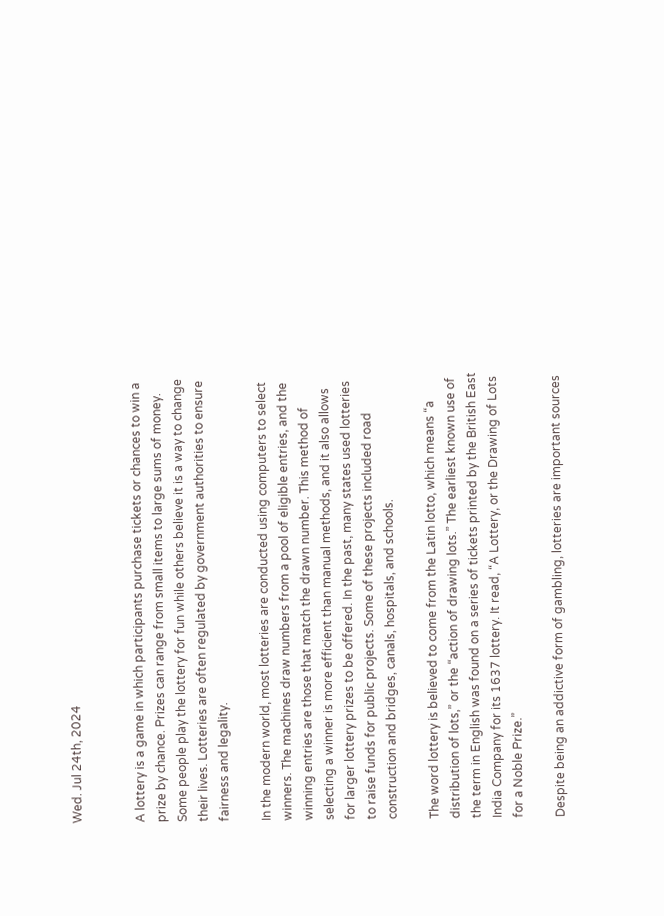Wed. Jul 24th, 2024


A lottery is a game in which participants purchase tickets or chances to win a prize by chance. Prizes can range from small items to large sums of money. Some people play the lottery for fun while others believe it is a way to change their lives. Lotteries are often regulated by government authorities to ensure fairness and legality.

In the modern world, most lotteries are conducted using computers to select winners. The machines draw numbers from a pool of eligible entries, and the winning entries are those that match the drawn number. This method of selecting a winner is more efficient than manual methods, and it also allows for larger lottery prizes to be offered. In the past, many states used lotteries to raise funds for public projects. Some of these projects included road construction and bridges, canals, hospitals, and schools.

The word lottery is believed to come from the Latin lotto, which means “a distribution of lots,” or the “action of drawing lots.” The earliest known use of the term in English was found on a series of tickets printed by the British East India Company for its 1637 lottery. It read, “A Lottery, or the Drawing of Lots for a Noble Prize.”

Despite being an addictive form of gambling, lotteries are important sources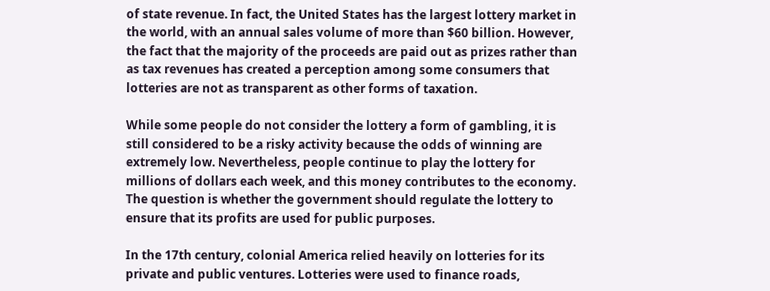of state revenue. In fact, the United States has the largest lottery market in the world, with an annual sales volume of more than $60 billion. However, the fact that the majority of the proceeds are paid out as prizes rather than as tax revenues has created a perception among some consumers that lotteries are not as transparent as other forms of taxation.

While some people do not consider the lottery a form of gambling, it is still considered to be a risky activity because the odds of winning are extremely low. Nevertheless, people continue to play the lottery for millions of dollars each week, and this money contributes to the economy. The question is whether the government should regulate the lottery to ensure that its profits are used for public purposes.

In the 17th century, colonial America relied heavily on lotteries for its private and public ventures. Lotteries were used to finance roads,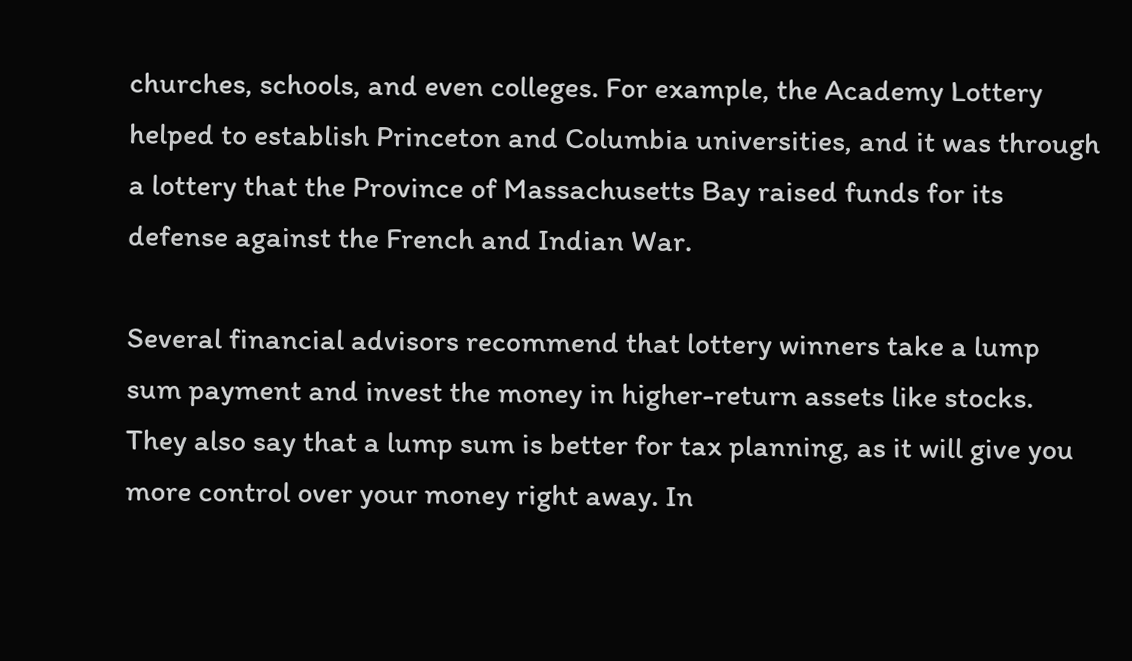churches, schools, and even colleges. For example, the Academy Lottery helped to establish Princeton and Columbia universities, and it was through a lottery that the Province of Massachusetts Bay raised funds for its defense against the French and Indian War.

Several financial advisors recommend that lottery winners take a lump sum payment and invest the money in higher-return assets like stocks. They also say that a lump sum is better for tax planning, as it will give you more control over your money right away. In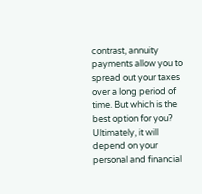contrast, annuity payments allow you to spread out your taxes over a long period of time. But which is the best option for you? Ultimately, it will depend on your personal and financial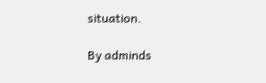situation.

By adminds